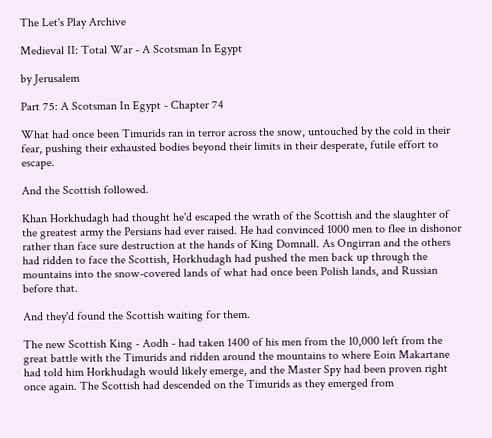The Let's Play Archive

Medieval II: Total War - A Scotsman In Egypt

by Jerusalem

Part 75: A Scotsman In Egypt - Chapter 74

What had once been Timurids ran in terror across the snow, untouched by the cold in their fear, pushing their exhausted bodies beyond their limits in their desperate, futile effort to escape.

And the Scottish followed.

Khan Horkhudagh had thought he'd escaped the wrath of the Scottish and the slaughter of the greatest army the Persians had ever raised. He had convinced 1000 men to flee in dishonor rather than face sure destruction at the hands of King Domnall. As Ongirran and the others had ridden to face the Scottish, Horkhudagh had pushed the men back up through the mountains into the snow-covered lands of what had once been Polish lands, and Russian before that.

And they'd found the Scottish waiting for them.

The new Scottish King - Aodh - had taken 1400 of his men from the 10,000 left from the great battle with the Timurids and ridden around the mountains to where Eoin Makartane had told him Horkhudagh would likely emerge, and the Master Spy had been proven right once again. The Scottish had descended on the Timurids as they emerged from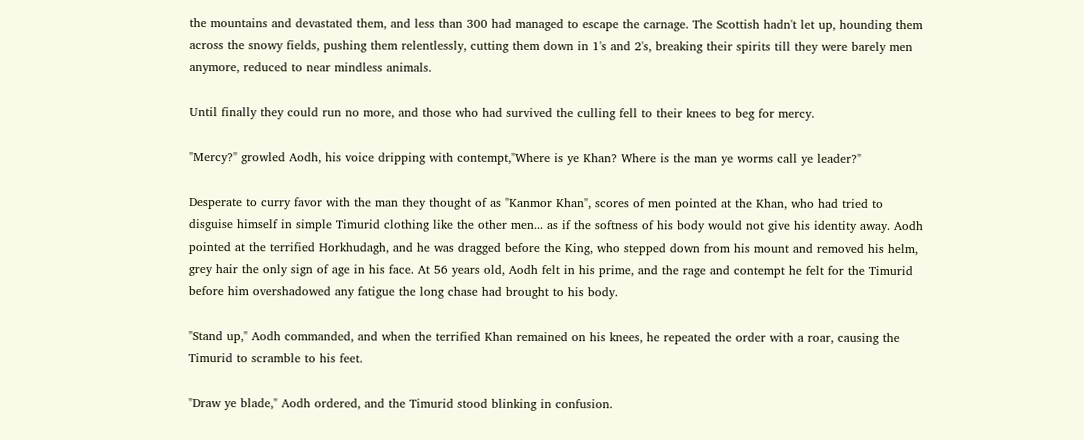the mountains and devastated them, and less than 300 had managed to escape the carnage. The Scottish hadn't let up, hounding them across the snowy fields, pushing them relentlessly, cutting them down in 1's and 2's, breaking their spirits till they were barely men anymore, reduced to near mindless animals.

Until finally they could run no more, and those who had survived the culling fell to their knees to beg for mercy.

"Mercy?" growled Aodh, his voice dripping with contempt,"Where is ye Khan? Where is the man ye worms call ye leader?"

Desperate to curry favor with the man they thought of as "Kanmor Khan", scores of men pointed at the Khan, who had tried to disguise himself in simple Timurid clothing like the other men... as if the softness of his body would not give his identity away. Aodh pointed at the terrified Horkhudagh, and he was dragged before the King, who stepped down from his mount and removed his helm, grey hair the only sign of age in his face. At 56 years old, Aodh felt in his prime, and the rage and contempt he felt for the Timurid before him overshadowed any fatigue the long chase had brought to his body.

"Stand up," Aodh commanded, and when the terrified Khan remained on his knees, he repeated the order with a roar, causing the Timurid to scramble to his feet.

"Draw ye blade," Aodh ordered, and the Timurid stood blinking in confusion.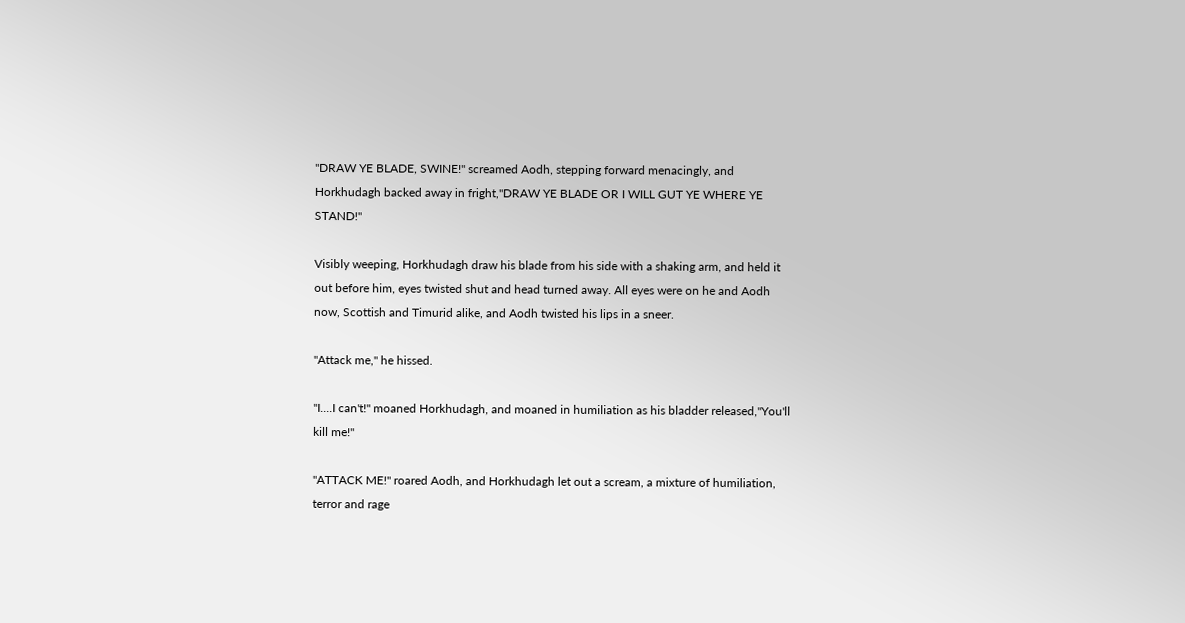"DRAW YE BLADE, SWINE!" screamed Aodh, stepping forward menacingly, and Horkhudagh backed away in fright,"DRAW YE BLADE OR I WILL GUT YE WHERE YE STAND!"

Visibly weeping, Horkhudagh draw his blade from his side with a shaking arm, and held it out before him, eyes twisted shut and head turned away. All eyes were on he and Aodh now, Scottish and Timurid alike, and Aodh twisted his lips in a sneer.

"Attack me," he hissed.

"I....I can't!" moaned Horkhudagh, and moaned in humiliation as his bladder released,"You'll kill me!"

"ATTACK ME!" roared Aodh, and Horkhudagh let out a scream, a mixture of humiliation, terror and rage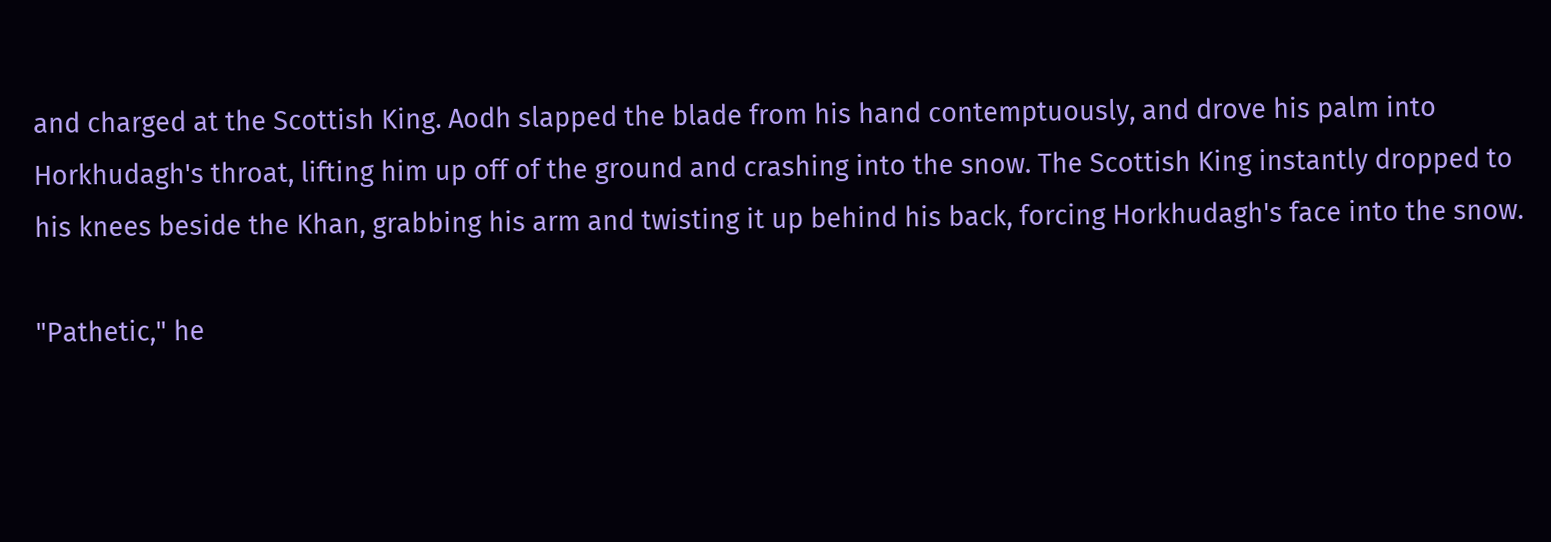and charged at the Scottish King. Aodh slapped the blade from his hand contemptuously, and drove his palm into Horkhudagh's throat, lifting him up off of the ground and crashing into the snow. The Scottish King instantly dropped to his knees beside the Khan, grabbing his arm and twisting it up behind his back, forcing Horkhudagh's face into the snow.

"Pathetic," he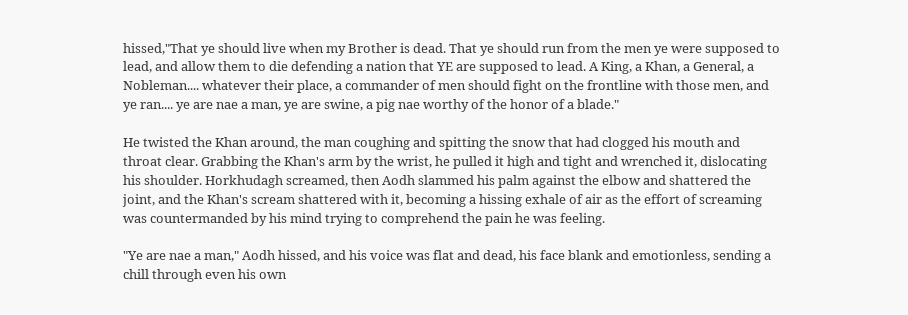hissed,"That ye should live when my Brother is dead. That ye should run from the men ye were supposed to lead, and allow them to die defending a nation that YE are supposed to lead. A King, a Khan, a General, a Nobleman.... whatever their place, a commander of men should fight on the frontline with those men, and ye ran.... ye are nae a man, ye are swine, a pig nae worthy of the honor of a blade."

He twisted the Khan around, the man coughing and spitting the snow that had clogged his mouth and throat clear. Grabbing the Khan's arm by the wrist, he pulled it high and tight and wrenched it, dislocating his shoulder. Horkhudagh screamed, then Aodh slammed his palm against the elbow and shattered the joint, and the Khan's scream shattered with it, becoming a hissing exhale of air as the effort of screaming was countermanded by his mind trying to comprehend the pain he was feeling.

"Ye are nae a man," Aodh hissed, and his voice was flat and dead, his face blank and emotionless, sending a chill through even his own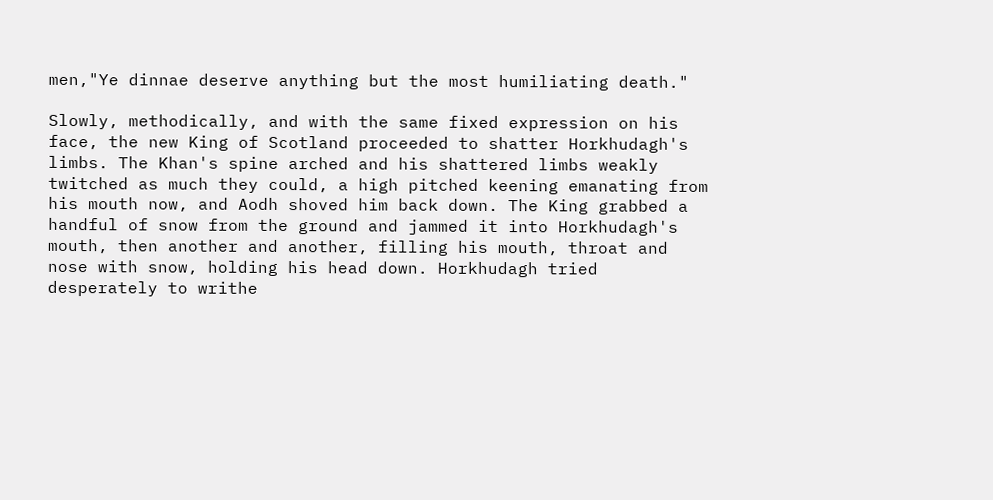men,"Ye dinnae deserve anything but the most humiliating death."

Slowly, methodically, and with the same fixed expression on his face, the new King of Scotland proceeded to shatter Horkhudagh's limbs. The Khan's spine arched and his shattered limbs weakly twitched as much they could, a high pitched keening emanating from his mouth now, and Aodh shoved him back down. The King grabbed a handful of snow from the ground and jammed it into Horkhudagh's mouth, then another and another, filling his mouth, throat and nose with snow, holding his head down. Horkhudagh tried desperately to writhe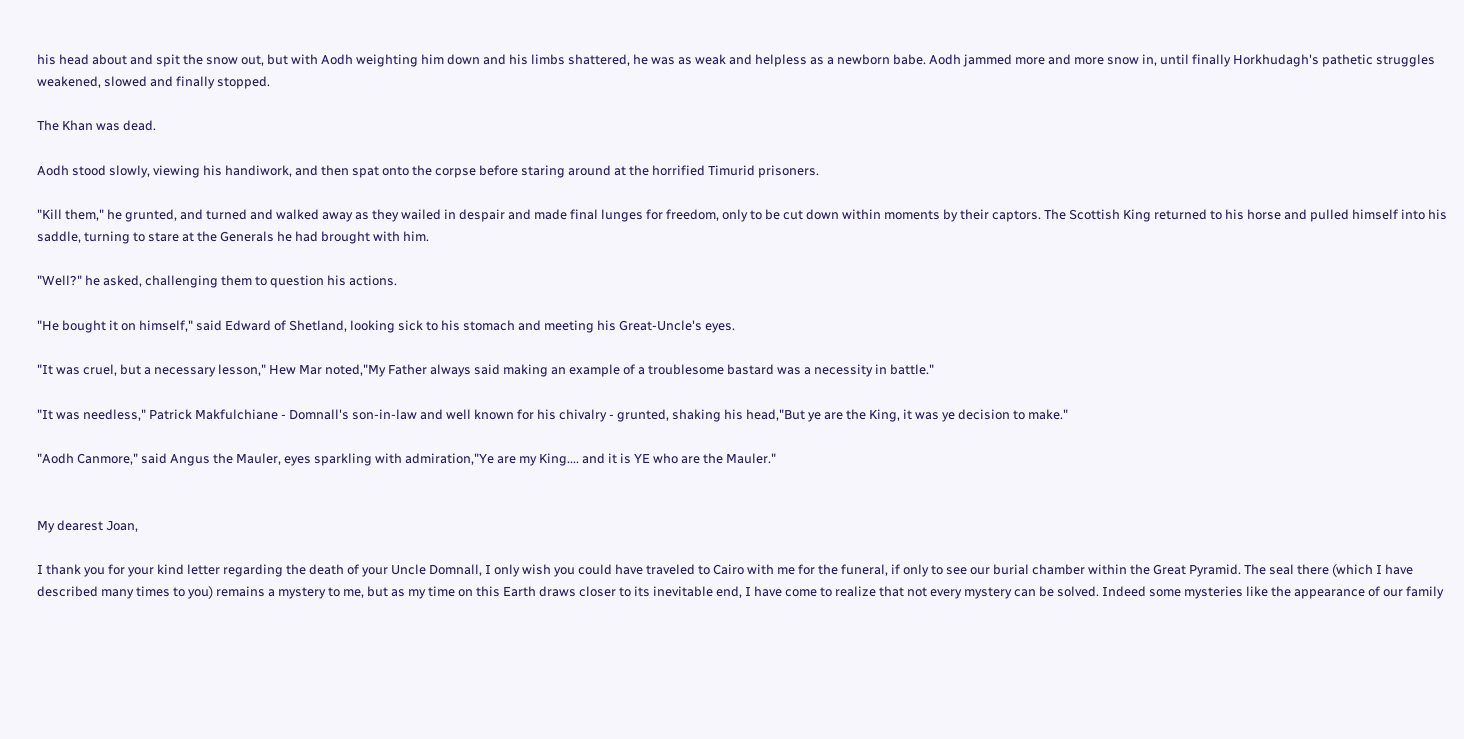his head about and spit the snow out, but with Aodh weighting him down and his limbs shattered, he was as weak and helpless as a newborn babe. Aodh jammed more and more snow in, until finally Horkhudagh's pathetic struggles weakened, slowed and finally stopped.

The Khan was dead.

Aodh stood slowly, viewing his handiwork, and then spat onto the corpse before staring around at the horrified Timurid prisoners.

"Kill them," he grunted, and turned and walked away as they wailed in despair and made final lunges for freedom, only to be cut down within moments by their captors. The Scottish King returned to his horse and pulled himself into his saddle, turning to stare at the Generals he had brought with him.

"Well?" he asked, challenging them to question his actions.

"He bought it on himself," said Edward of Shetland, looking sick to his stomach and meeting his Great-Uncle's eyes.

"It was cruel, but a necessary lesson," Hew Mar noted,"My Father always said making an example of a troublesome bastard was a necessity in battle."

"It was needless," Patrick Makfulchiane - Domnall's son-in-law and well known for his chivalry - grunted, shaking his head,"But ye are the King, it was ye decision to make."

"Aodh Canmore," said Angus the Mauler, eyes sparkling with admiration,"Ye are my King.... and it is YE who are the Mauler."


My dearest Joan,

I thank you for your kind letter regarding the death of your Uncle Domnall, I only wish you could have traveled to Cairo with me for the funeral, if only to see our burial chamber within the Great Pyramid. The seal there (which I have described many times to you) remains a mystery to me, but as my time on this Earth draws closer to its inevitable end, I have come to realize that not every mystery can be solved. Indeed some mysteries like the appearance of our family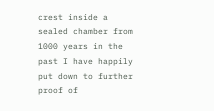crest inside a sealed chamber from 1000 years in the past I have happily put down to further proof of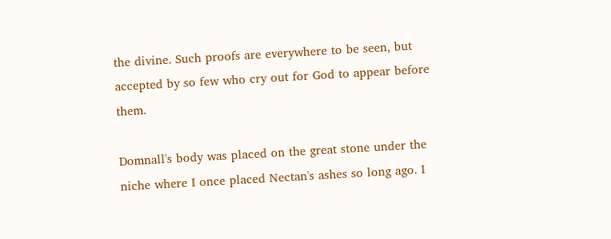the divine. Such proofs are everywhere to be seen, but accepted by so few who cry out for God to appear before them.

Domnall's body was placed on the great stone under the niche where I once placed Nectan's ashes so long ago. I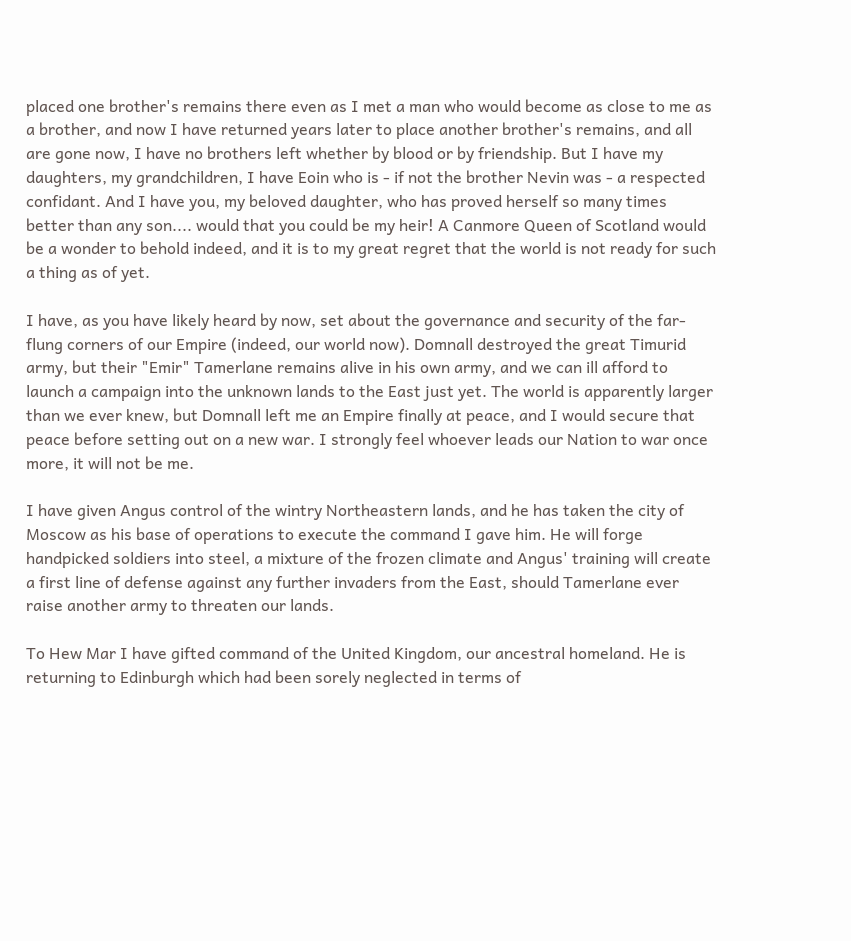placed one brother's remains there even as I met a man who would become as close to me as a brother, and now I have returned years later to place another brother's remains, and all are gone now, I have no brothers left whether by blood or by friendship. But I have my daughters, my grandchildren, I have Eoin who is - if not the brother Nevin was - a respected confidant. And I have you, my beloved daughter, who has proved herself so many times better than any son.... would that you could be my heir! A Canmore Queen of Scotland would be a wonder to behold indeed, and it is to my great regret that the world is not ready for such a thing as of yet.

I have, as you have likely heard by now, set about the governance and security of the far-flung corners of our Empire (indeed, our world now). Domnall destroyed the great Timurid army, but their "Emir" Tamerlane remains alive in his own army, and we can ill afford to launch a campaign into the unknown lands to the East just yet. The world is apparently larger than we ever knew, but Domnall left me an Empire finally at peace, and I would secure that peace before setting out on a new war. I strongly feel whoever leads our Nation to war once more, it will not be me.

I have given Angus control of the wintry Northeastern lands, and he has taken the city of Moscow as his base of operations to execute the command I gave him. He will forge handpicked soldiers into steel, a mixture of the frozen climate and Angus' training will create a first line of defense against any further invaders from the East, should Tamerlane ever raise another army to threaten our lands.

To Hew Mar I have gifted command of the United Kingdom, our ancestral homeland. He is returning to Edinburgh which had been sorely neglected in terms of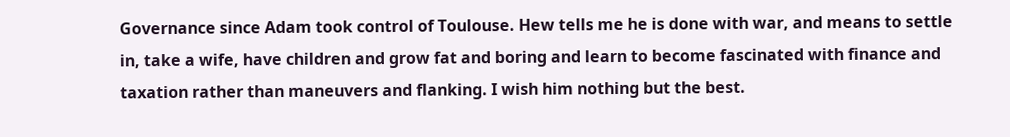Governance since Adam took control of Toulouse. Hew tells me he is done with war, and means to settle in, take a wife, have children and grow fat and boring and learn to become fascinated with finance and taxation rather than maneuvers and flanking. I wish him nothing but the best.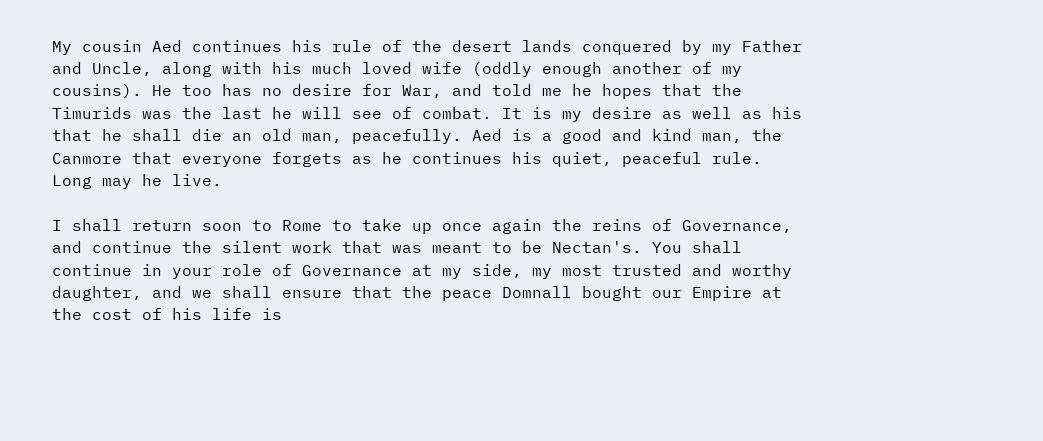My cousin Aed continues his rule of the desert lands conquered by my Father and Uncle, along with his much loved wife (oddly enough another of my cousins). He too has no desire for War, and told me he hopes that the Timurids was the last he will see of combat. It is my desire as well as his that he shall die an old man, peacefully. Aed is a good and kind man, the Canmore that everyone forgets as he continues his quiet, peaceful rule. Long may he live.

I shall return soon to Rome to take up once again the reins of Governance, and continue the silent work that was meant to be Nectan's. You shall continue in your role of Governance at my side, my most trusted and worthy daughter, and we shall ensure that the peace Domnall bought our Empire at the cost of his life is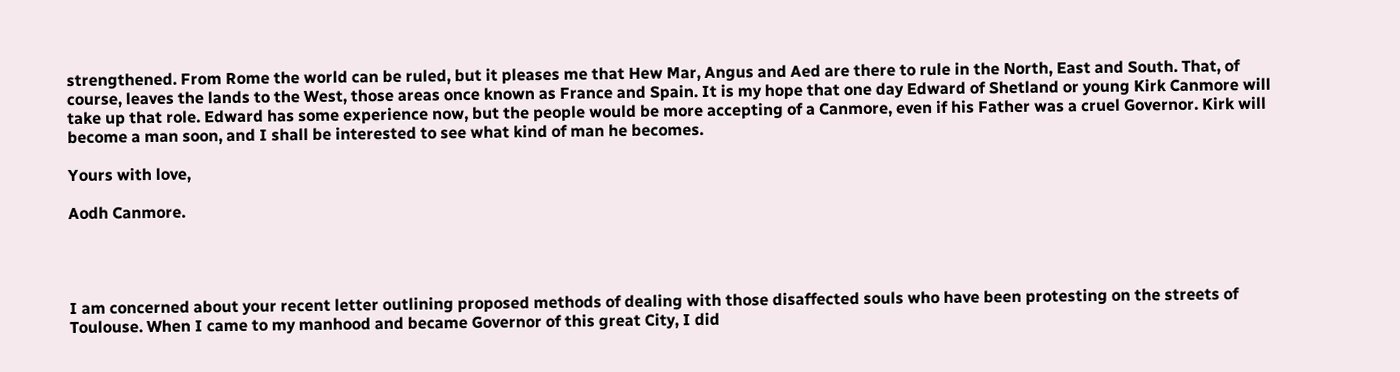strengthened. From Rome the world can be ruled, but it pleases me that Hew Mar, Angus and Aed are there to rule in the North, East and South. That, of course, leaves the lands to the West, those areas once known as France and Spain. It is my hope that one day Edward of Shetland or young Kirk Canmore will take up that role. Edward has some experience now, but the people would be more accepting of a Canmore, even if his Father was a cruel Governor. Kirk will become a man soon, and I shall be interested to see what kind of man he becomes.

Yours with love,

Aodh Canmore.




I am concerned about your recent letter outlining proposed methods of dealing with those disaffected souls who have been protesting on the streets of Toulouse. When I came to my manhood and became Governor of this great City, I did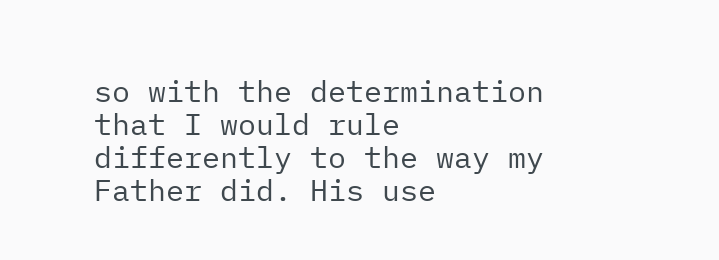so with the determination that I would rule differently to the way my Father did. His use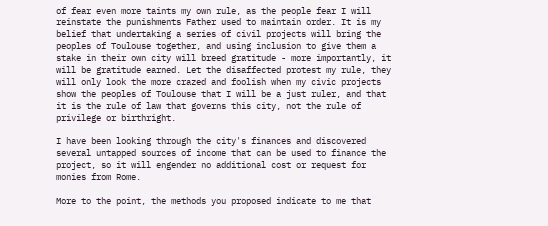of fear even more taints my own rule, as the people fear I will reinstate the punishments Father used to maintain order. It is my belief that undertaking a series of civil projects will bring the peoples of Toulouse together, and using inclusion to give them a stake in their own city will breed gratitude - more importantly, it will be gratitude earned. Let the disaffected protest my rule, they will only look the more crazed and foolish when my civic projects show the peoples of Toulouse that I will be a just ruler, and that it is the rule of law that governs this city, not the rule of privilege or birthright.

I have been looking through the city's finances and discovered several untapped sources of income that can be used to finance the project, so it will engender no additional cost or request for monies from Rome.

More to the point, the methods you proposed indicate to me that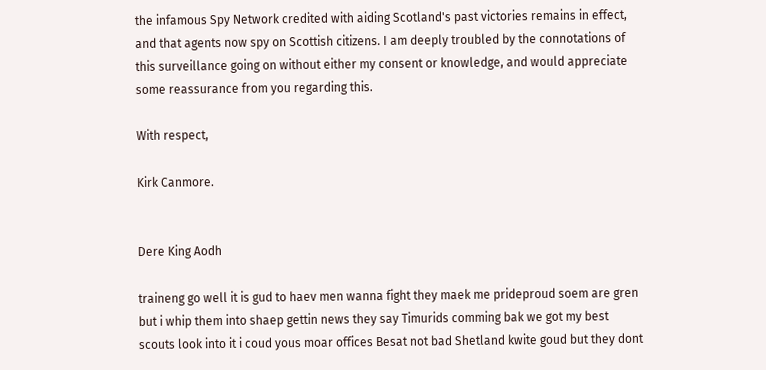the infamous Spy Network credited with aiding Scotland's past victories remains in effect, and that agents now spy on Scottish citizens. I am deeply troubled by the connotations of this surveillance going on without either my consent or knowledge, and would appreciate some reassurance from you regarding this.

With respect,

Kirk Canmore.


Dere King Aodh

traineng go well it is gud to haev men wanna fight they maek me prideproud soem are gren but i whip them into shaep gettin news they say Timurids comming bak we got my best scouts look into it i coud yous moar offices Besat not bad Shetland kwite goud but they dont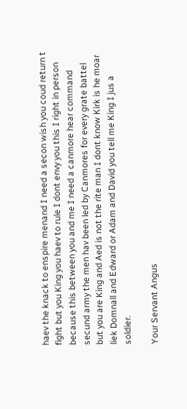haev the knack to enspire menand I need a secon wish you coud return t fight but you King you haev to rule I dont envy you this I right in person because this between you and me I need a canmore hear command secund army the men hav been led by Canmores for every grate battel but you are King and Aed is not the rite man I dont know Kirk is he moar liek Domnall and Edward or Adam and David you tell me King I jus a soldier.

Your Servant Angus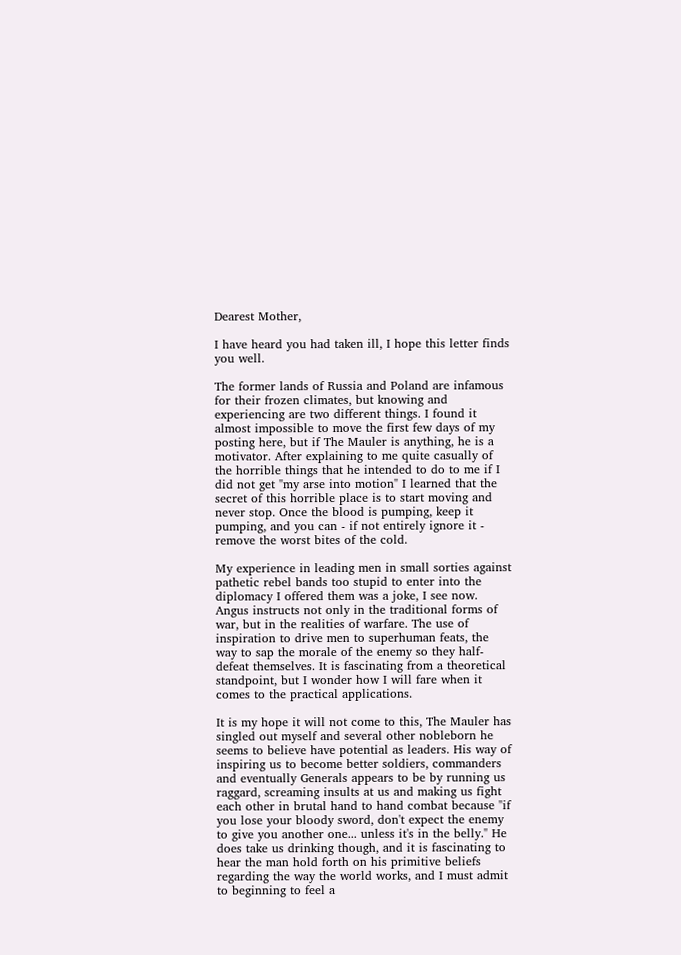Dearest Mother,

I have heard you had taken ill, I hope this letter finds you well.

The former lands of Russia and Poland are infamous for their frozen climates, but knowing and experiencing are two different things. I found it almost impossible to move the first few days of my posting here, but if The Mauler is anything, he is a motivator. After explaining to me quite casually of the horrible things that he intended to do to me if I did not get "my arse into motion" I learned that the secret of this horrible place is to start moving and never stop. Once the blood is pumping, keep it pumping, and you can - if not entirely ignore it - remove the worst bites of the cold.

My experience in leading men in small sorties against pathetic rebel bands too stupid to enter into the diplomacy I offered them was a joke, I see now. Angus instructs not only in the traditional forms of war, but in the realities of warfare. The use of inspiration to drive men to superhuman feats, the way to sap the morale of the enemy so they half-defeat themselves. It is fascinating from a theoretical standpoint, but I wonder how I will fare when it comes to the practical applications.

It is my hope it will not come to this, The Mauler has singled out myself and several other nobleborn he seems to believe have potential as leaders. His way of inspiring us to become better soldiers, commanders and eventually Generals appears to be by running us raggard, screaming insults at us and making us fight each other in brutal hand to hand combat because "if you lose your bloody sword, don't expect the enemy to give you another one... unless it's in the belly." He does take us drinking though, and it is fascinating to hear the man hold forth on his primitive beliefs regarding the way the world works, and I must admit to beginning to feel a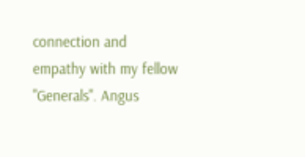connection and empathy with my fellow "Generals". Angus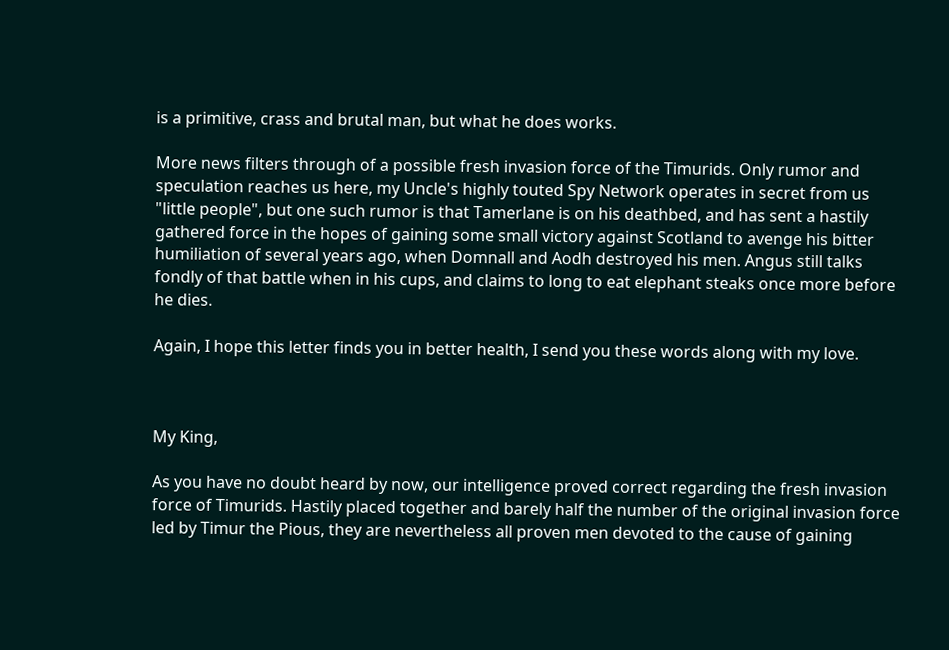is a primitive, crass and brutal man, but what he does works.

More news filters through of a possible fresh invasion force of the Timurids. Only rumor and speculation reaches us here, my Uncle's highly touted Spy Network operates in secret from us "little people", but one such rumor is that Tamerlane is on his deathbed, and has sent a hastily gathered force in the hopes of gaining some small victory against Scotland to avenge his bitter humiliation of several years ago, when Domnall and Aodh destroyed his men. Angus still talks fondly of that battle when in his cups, and claims to long to eat elephant steaks once more before he dies.

Again, I hope this letter finds you in better health, I send you these words along with my love.



My King,

As you have no doubt heard by now, our intelligence proved correct regarding the fresh invasion force of Timurids. Hastily placed together and barely half the number of the original invasion force led by Timur the Pious, they are nevertheless all proven men devoted to the cause of gaining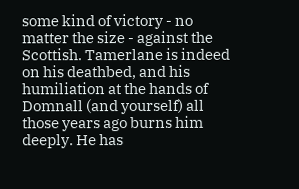some kind of victory - no matter the size - against the Scottish. Tamerlane is indeed on his deathbed, and his humiliation at the hands of Domnall (and yourself) all those years ago burns him deeply. He has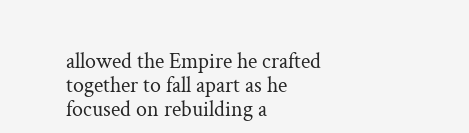allowed the Empire he crafted together to fall apart as he focused on rebuilding a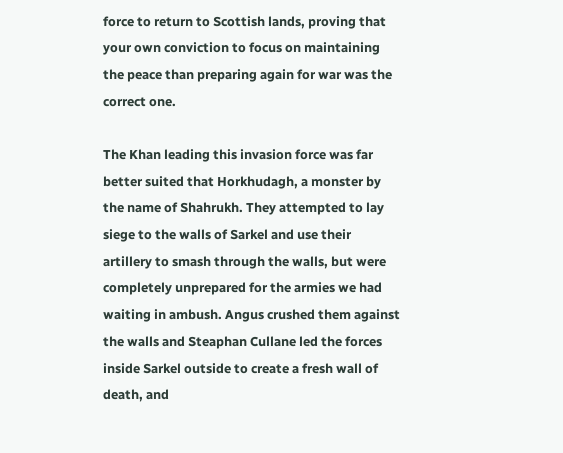force to return to Scottish lands, proving that your own conviction to focus on maintaining the peace than preparing again for war was the correct one.

The Khan leading this invasion force was far better suited that Horkhudagh, a monster by the name of Shahrukh. They attempted to lay siege to the walls of Sarkel and use their artillery to smash through the walls, but were completely unprepared for the armies we had waiting in ambush. Angus crushed them against the walls and Steaphan Cullane led the forces inside Sarkel outside to create a fresh wall of death, and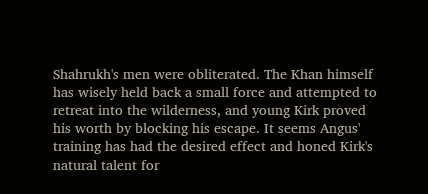Shahrukh's men were obliterated. The Khan himself has wisely held back a small force and attempted to retreat into the wilderness, and young Kirk proved his worth by blocking his escape. It seems Angus' training has had the desired effect and honed Kirk's natural talent for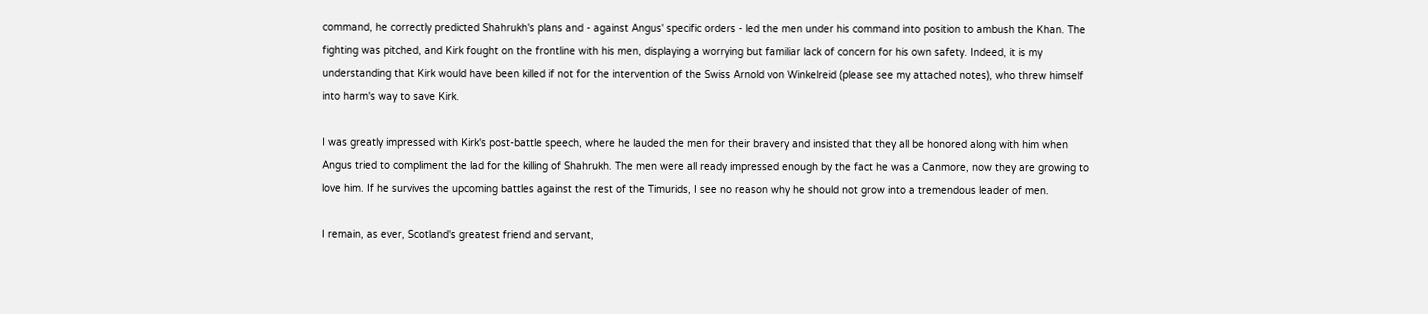command, he correctly predicted Shahrukh's plans and - against Angus' specific orders - led the men under his command into position to ambush the Khan. The fighting was pitched, and Kirk fought on the frontline with his men, displaying a worrying but familiar lack of concern for his own safety. Indeed, it is my understanding that Kirk would have been killed if not for the intervention of the Swiss Arnold von Winkelreid (please see my attached notes), who threw himself into harm's way to save Kirk.

I was greatly impressed with Kirk's post-battle speech, where he lauded the men for their bravery and insisted that they all be honored along with him when Angus tried to compliment the lad for the killing of Shahrukh. The men were all ready impressed enough by the fact he was a Canmore, now they are growing to love him. If he survives the upcoming battles against the rest of the Timurids, I see no reason why he should not grow into a tremendous leader of men.

I remain, as ever, Scotland's greatest friend and servant,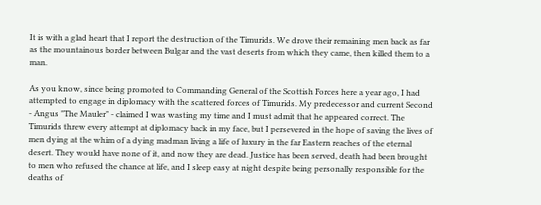It is with a glad heart that I report the destruction of the Timurids. We drove their remaining men back as far as the mountainous border between Bulgar and the vast deserts from which they came, then killed them to a man.

As you know, since being promoted to Commanding General of the Scottish Forces here a year ago, I had attempted to engage in diplomacy with the scattered forces of Timurids. My predecessor and current Second - Angus "The Mauler" - claimed I was wasting my time and I must admit that he appeared correct. The Timurids threw every attempt at diplomacy back in my face, but I persevered in the hope of saving the lives of men dying at the whim of a dying madman living a life of luxury in the far Eastern reaches of the eternal desert. They would have none of it, and now they are dead. Justice has been served, death had been brought to men who refused the chance at life, and I sleep easy at night despite being personally responsible for the deaths of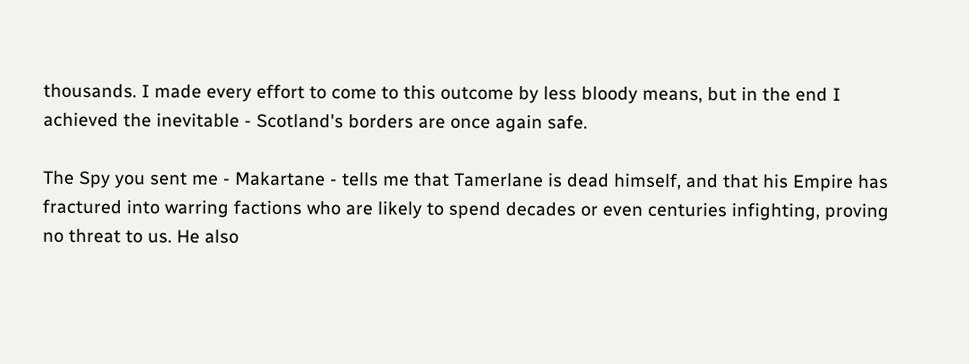thousands. I made every effort to come to this outcome by less bloody means, but in the end I achieved the inevitable - Scotland's borders are once again safe.

The Spy you sent me - Makartane - tells me that Tamerlane is dead himself, and that his Empire has fractured into warring factions who are likely to spend decades or even centuries infighting, proving no threat to us. He also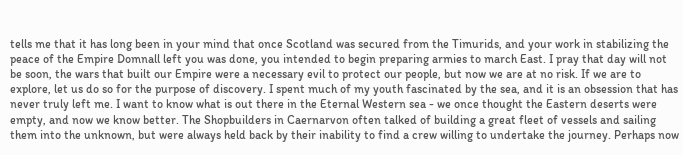tells me that it has long been in your mind that once Scotland was secured from the Timurids, and your work in stabilizing the peace of the Empire Domnall left you was done, you intended to begin preparing armies to march East. I pray that day will not be soon, the wars that built our Empire were a necessary evil to protect our people, but now we are at no risk. If we are to explore, let us do so for the purpose of discovery. I spent much of my youth fascinated by the sea, and it is an obsession that has never truly left me. I want to know what is out there in the Eternal Western sea - we once thought the Eastern deserts were empty, and now we know better. The Shopbuilders in Caernarvon often talked of building a great fleet of vessels and sailing them into the unknown, but were always held back by their inability to find a crew willing to undertake the journey. Perhaps now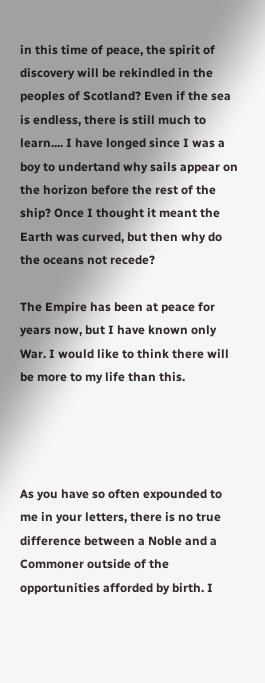in this time of peace, the spirit of discovery will be rekindled in the peoples of Scotland? Even if the sea is endless, there is still much to learn.... I have longed since I was a boy to undertand why sails appear on the horizon before the rest of the ship? Once I thought it meant the Earth was curved, but then why do the oceans not recede?

The Empire has been at peace for years now, but I have known only War. I would like to think there will be more to my life than this.




As you have so often expounded to me in your letters, there is no true difference between a Noble and a Commoner outside of the opportunities afforded by birth. I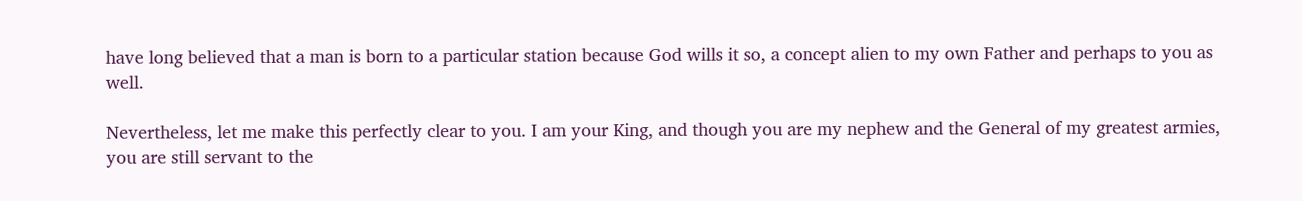have long believed that a man is born to a particular station because God wills it so, a concept alien to my own Father and perhaps to you as well.

Nevertheless, let me make this perfectly clear to you. I am your King, and though you are my nephew and the General of my greatest armies, you are still servant to the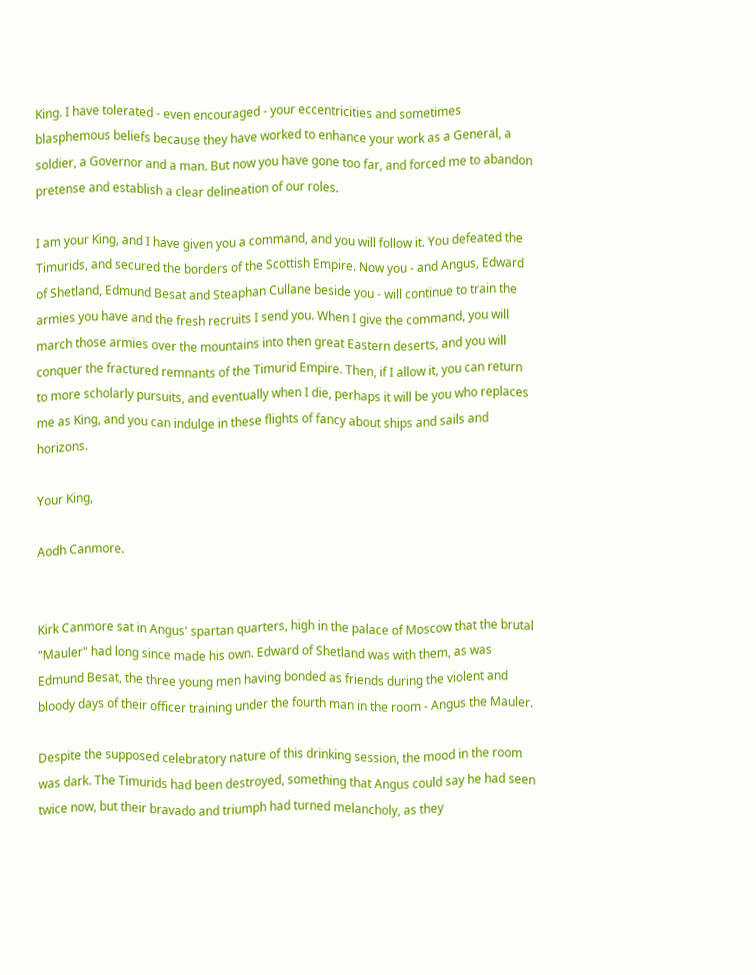King. I have tolerated - even encouraged - your eccentricities and sometimes blasphemous beliefs because they have worked to enhance your work as a General, a soldier, a Governor and a man. But now you have gone too far, and forced me to abandon pretense and establish a clear delineation of our roles.

I am your King, and I have given you a command, and you will follow it. You defeated the Timurids, and secured the borders of the Scottish Empire. Now you - and Angus, Edward of Shetland, Edmund Besat and Steaphan Cullane beside you - will continue to train the armies you have and the fresh recruits I send you. When I give the command, you will march those armies over the mountains into then great Eastern deserts, and you will conquer the fractured remnants of the Timurid Empire. Then, if I allow it, you can return to more scholarly pursuits, and eventually when I die, perhaps it will be you who replaces me as King, and you can indulge in these flights of fancy about ships and sails and horizons.

Your King,

Aodh Canmore.


Kirk Canmore sat in Angus' spartan quarters, high in the palace of Moscow that the brutal "Mauler" had long since made his own. Edward of Shetland was with them, as was Edmund Besat, the three young men having bonded as friends during the violent and bloody days of their officer training under the fourth man in the room - Angus the Mauler.

Despite the supposed celebratory nature of this drinking session, the mood in the room was dark. The Timurids had been destroyed, something that Angus could say he had seen twice now, but their bravado and triumph had turned melancholy, as they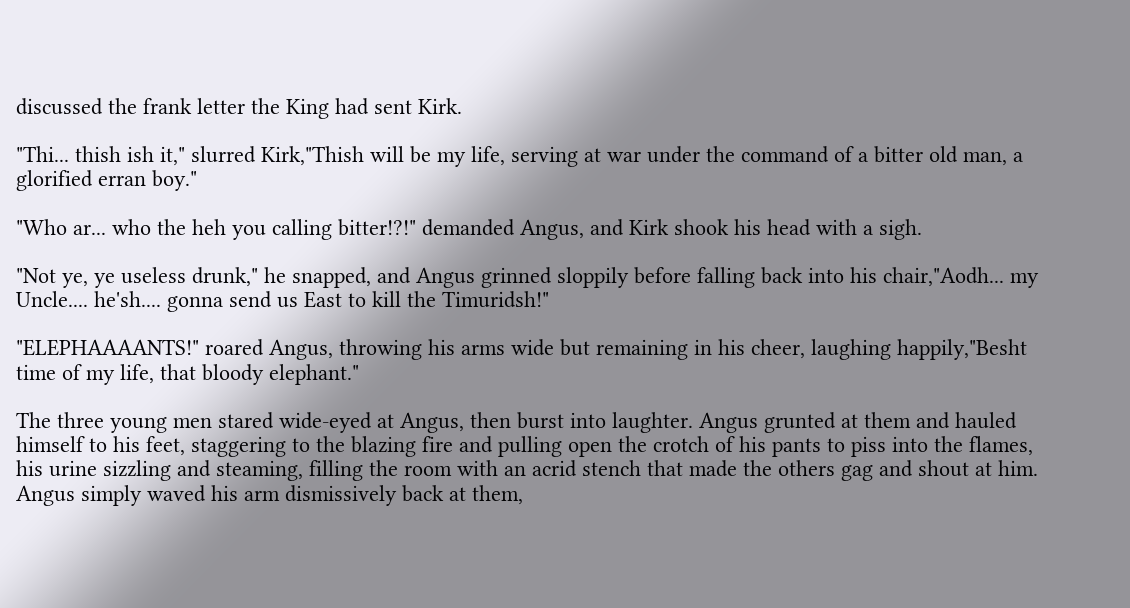discussed the frank letter the King had sent Kirk.

"Thi... thish ish it," slurred Kirk,"Thish will be my life, serving at war under the command of a bitter old man, a glorified erran boy."

"Who ar... who the heh you calling bitter!?!" demanded Angus, and Kirk shook his head with a sigh.

"Not ye, ye useless drunk," he snapped, and Angus grinned sloppily before falling back into his chair,"Aodh... my Uncle.... he'sh.... gonna send us East to kill the Timuridsh!"

"ELEPHAAAANTS!" roared Angus, throwing his arms wide but remaining in his cheer, laughing happily,"Besht time of my life, that bloody elephant."

The three young men stared wide-eyed at Angus, then burst into laughter. Angus grunted at them and hauled himself to his feet, staggering to the blazing fire and pulling open the crotch of his pants to piss into the flames, his urine sizzling and steaming, filling the room with an acrid stench that made the others gag and shout at him. Angus simply waved his arm dismissively back at them,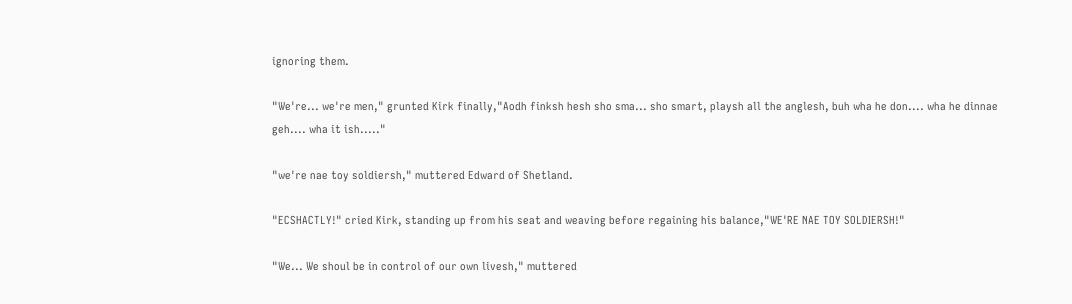ignoring them.

"We're... we're men," grunted Kirk finally,"Aodh finksh hesh sho sma... sho smart, playsh all the anglesh, buh wha he don.... wha he dinnae geh.... wha it ish....."

"we're nae toy soldiersh," muttered Edward of Shetland.

"ECSHACTLY!" cried Kirk, standing up from his seat and weaving before regaining his balance,"WE'RE NAE TOY SOLDIERSH!"

"We... We shoul be in control of our own livesh," muttered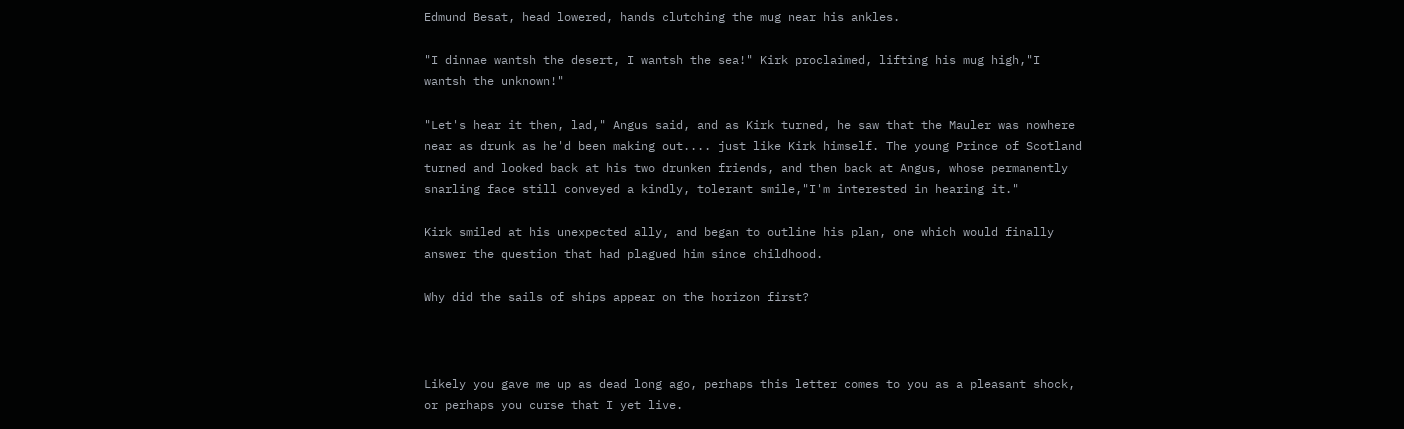Edmund Besat, head lowered, hands clutching the mug near his ankles.

"I dinnae wantsh the desert, I wantsh the sea!" Kirk proclaimed, lifting his mug high,"I wantsh the unknown!"

"Let's hear it then, lad," Angus said, and as Kirk turned, he saw that the Mauler was nowhere near as drunk as he'd been making out.... just like Kirk himself. The young Prince of Scotland turned and looked back at his two drunken friends, and then back at Angus, whose permanently snarling face still conveyed a kindly, tolerant smile,"I'm interested in hearing it."

Kirk smiled at his unexpected ally, and began to outline his plan, one which would finally answer the question that had plagued him since childhood.

Why did the sails of ships appear on the horizon first?



Likely you gave me up as dead long ago, perhaps this letter comes to you as a pleasant shock, or perhaps you curse that I yet live.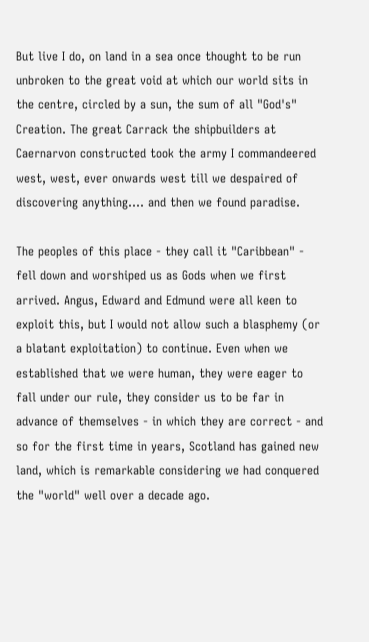But live I do, on land in a sea once thought to be run unbroken to the great void at which our world sits in the centre, circled by a sun, the sum of all "God's" Creation. The great Carrack the shipbuilders at Caernarvon constructed took the army I commandeered west, west, ever onwards west till we despaired of discovering anything.... and then we found paradise.

The peoples of this place - they call it "Caribbean" - fell down and worshiped us as Gods when we first arrived. Angus, Edward and Edmund were all keen to exploit this, but I would not allow such a blasphemy (or a blatant exploitation) to continue. Even when we established that we were human, they were eager to fall under our rule, they consider us to be far in advance of themselves - in which they are correct - and so for the first time in years, Scotland has gained new land, which is remarkable considering we had conquered the "world" well over a decade ago.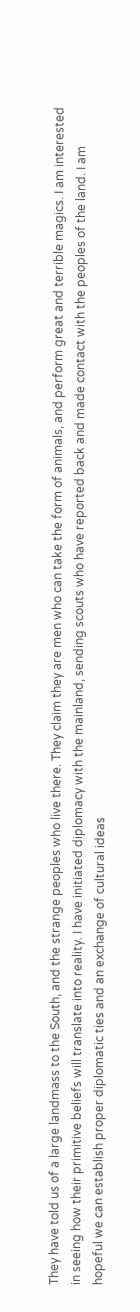They have told us of a large landmass to the South, and the strange peoples who live there. They claim they are men who can take the form of animals, and perform great and terrible magics. I am interested in seeing how their primitive beliefs will translate into reality. I have initiated diplomacy with the mainland, sending scouts who have reported back and made contact with the peoples of the land. I am hopeful we can establish proper diplomatic ties and an exchange of cultural ideas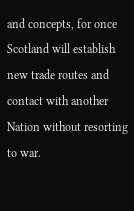and concepts, for once Scotland will establish new trade routes and contact with another Nation without resorting to war.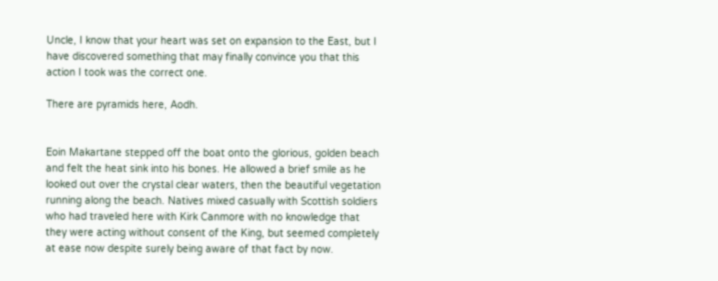Uncle, I know that your heart was set on expansion to the East, but I have discovered something that may finally convince you that this action I took was the correct one.

There are pyramids here, Aodh.


Eoin Makartane stepped off the boat onto the glorious, golden beach and felt the heat sink into his bones. He allowed a brief smile as he looked out over the crystal clear waters, then the beautiful vegetation running along the beach. Natives mixed casually with Scottish soldiers who had traveled here with Kirk Canmore with no knowledge that they were acting without consent of the King, but seemed completely at ease now despite surely being aware of that fact by now.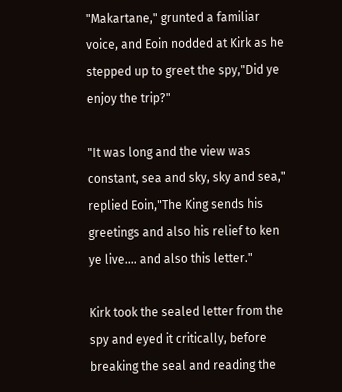"Makartane," grunted a familiar voice, and Eoin nodded at Kirk as he stepped up to greet the spy,"Did ye enjoy the trip?"

"It was long and the view was constant, sea and sky, sky and sea," replied Eoin,"The King sends his greetings and also his relief to ken ye live.... and also this letter."

Kirk took the sealed letter from the spy and eyed it critically, before breaking the seal and reading the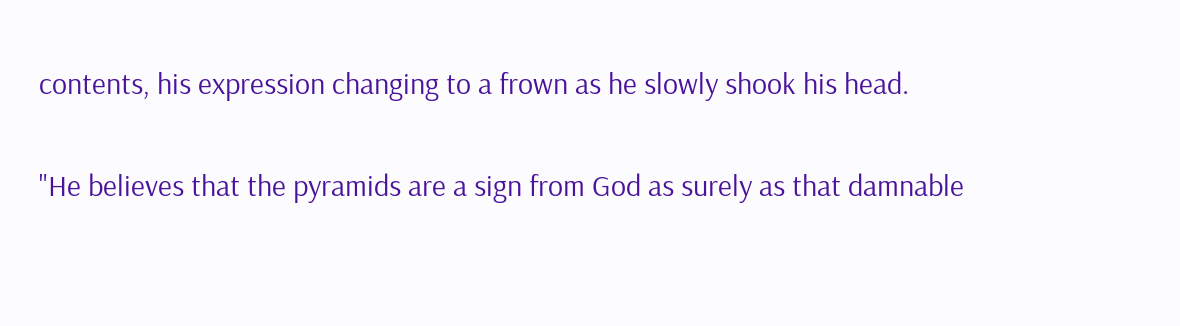contents, his expression changing to a frown as he slowly shook his head.

"He believes that the pyramids are a sign from God as surely as that damnable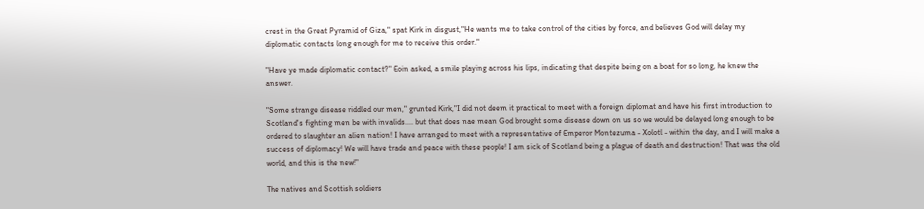crest in the Great Pyramid of Giza," spat Kirk in disgust,"He wants me to take control of the cities by force, and believes God will delay my diplomatic contacts long enough for me to receive this order."

"Have ye made diplomatic contact?" Eoin asked, a smile playing across his lips, indicating that despite being on a boat for so long, he knew the answer.

"Some strange disease riddled our men," grunted Kirk,"I did not deem it practical to meet with a foreign diplomat and have his first introduction to Scotland's fighting men be with invalids.... but that does nae mean God brought some disease down on us so we would be delayed long enough to be ordered to slaughter an alien nation! I have arranged to meet with a representative of Emperor Montezuma - Xolotl - within the day, and I will make a success of diplomacy! We will have trade and peace with these people! I am sick of Scotland being a plague of death and destruction! That was the old world, and this is the new!"

The natives and Scottish soldiers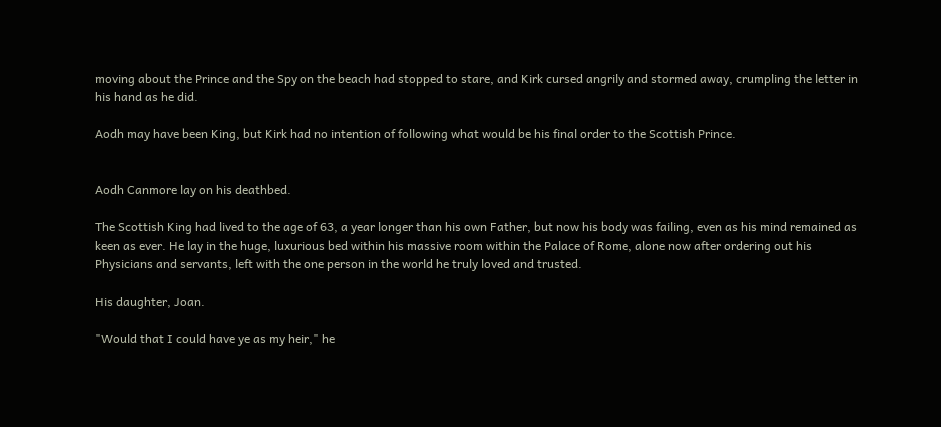moving about the Prince and the Spy on the beach had stopped to stare, and Kirk cursed angrily and stormed away, crumpling the letter in his hand as he did.

Aodh may have been King, but Kirk had no intention of following what would be his final order to the Scottish Prince.


Aodh Canmore lay on his deathbed.

The Scottish King had lived to the age of 63, a year longer than his own Father, but now his body was failing, even as his mind remained as keen as ever. He lay in the huge, luxurious bed within his massive room within the Palace of Rome, alone now after ordering out his Physicians and servants, left with the one person in the world he truly loved and trusted.

His daughter, Joan.

"Would that I could have ye as my heir," he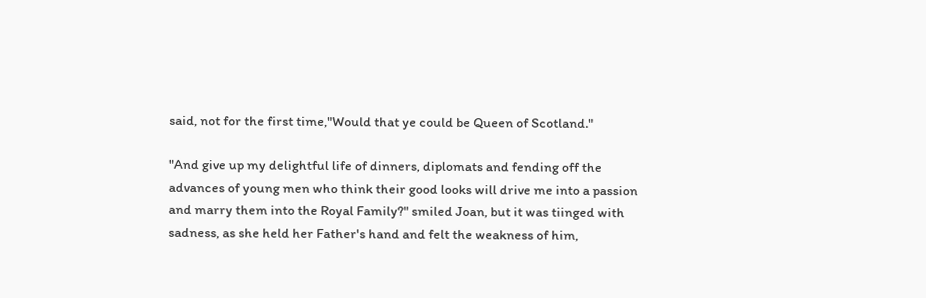said, not for the first time,"Would that ye could be Queen of Scotland."

"And give up my delightful life of dinners, diplomats and fending off the advances of young men who think their good looks will drive me into a passion and marry them into the Royal Family?" smiled Joan, but it was tiinged with sadness, as she held her Father's hand and felt the weakness of him,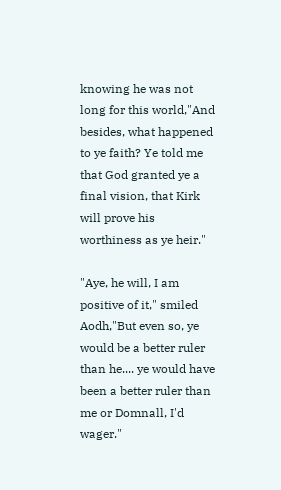knowing he was not long for this world,"And besides, what happened to ye faith? Ye told me that God granted ye a final vision, that Kirk will prove his worthiness as ye heir."

"Aye, he will, I am positive of it," smiled Aodh,"But even so, ye would be a better ruler than he.... ye would have been a better ruler than me or Domnall, I'd wager."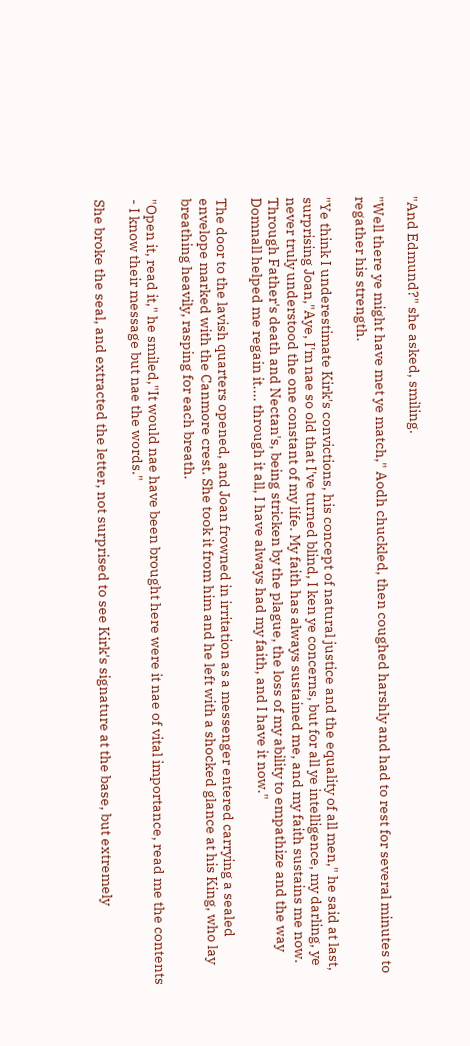"And Edmund?" she asked, smiling.

"Well there ye might have met ye match," Aodh chuckled, then coughed harshly and had to rest for several minutes to regather his strength.

"Ye think I underestimate Kirk's convictions, his concept of natural justice and the equality of all men," he said at last, surprising Joan,"Aye, I'm nae so old that I've turned blind, I ken ye concerns, but for all ye intelligence, my darling, ye never truly understood the one constant of my life. My faith has always sustained me, and my faith sustains me now. Through Father's death and Nectan's, being stricken by the plague, the loss of my ability to empathize and the way Domnall helped me regain it.... through it all, I have always had my faith, and I have it now."

The door to the lavish quarters opened, and Joan frowned in irritation as a messenger entered carrying a sealed envelope marked with the Canmore crest. She took it from him and he left with a shocked glance at his King, who lay breathing heavily, rasping for each breath.

"Open it, read it," he smiled,"It would nae have been brought here were it nae of vital importance, read me the contents - I know their message but nae the words."

She broke the seal, and extracted the letter, not surprised to see Kirk's signature at the base, but extremely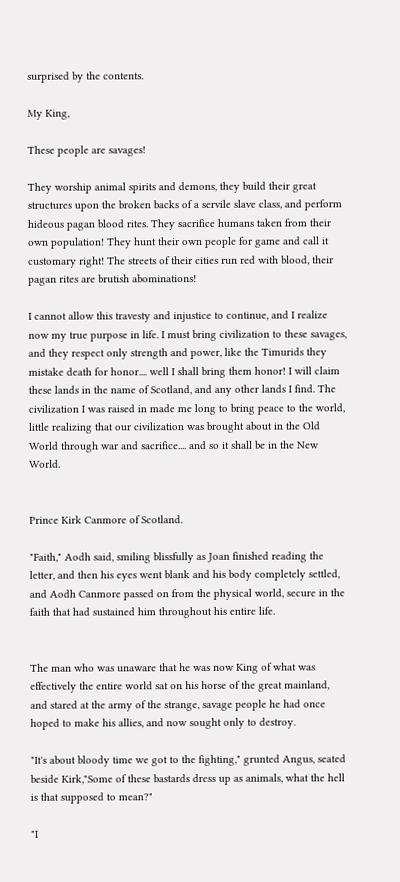surprised by the contents.

My King,

These people are savages!

They worship animal spirits and demons, they build their great structures upon the broken backs of a servile slave class, and perform hideous pagan blood rites. They sacrifice humans taken from their own population! They hunt their own people for game and call it customary right! The streets of their cities run red with blood, their pagan rites are brutish abominations!

I cannot allow this travesty and injustice to continue, and I realize now my true purpose in life. I must bring civilization to these savages, and they respect only strength and power, like the Timurids they mistake death for honor.... well I shall bring them honor! I will claim these lands in the name of Scotland, and any other lands I find. The civilization I was raised in made me long to bring peace to the world, little realizing that our civilization was brought about in the Old World through war and sacrifice.... and so it shall be in the New World.


Prince Kirk Canmore of Scotland.

"Faith," Aodh said, smiling blissfully as Joan finished reading the letter, and then his eyes went blank and his body completely settled, and Aodh Canmore passed on from the physical world, secure in the faith that had sustained him throughout his entire life.


The man who was unaware that he was now King of what was effectively the entire world sat on his horse of the great mainland, and stared at the army of the strange, savage people he had once hoped to make his allies, and now sought only to destroy.

"It's about bloody time we got to the fighting," grunted Angus, seated beside Kirk,"Some of these bastards dress up as animals, what the hell is that supposed to mean?"

"I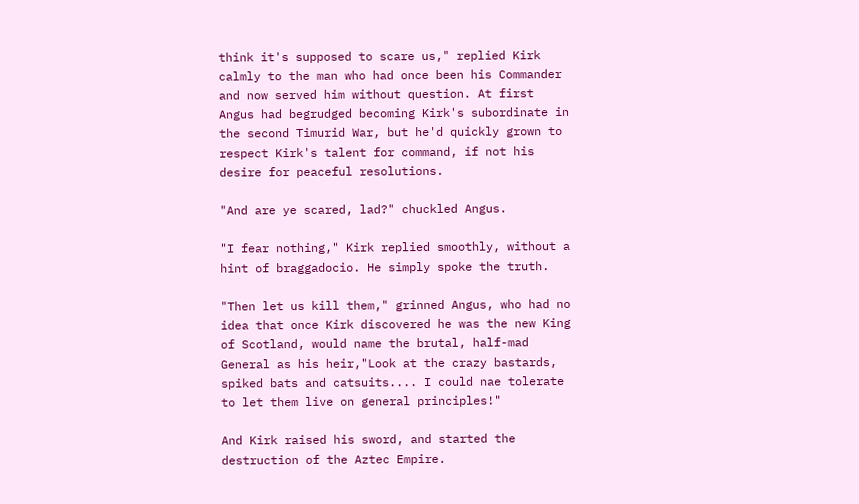think it's supposed to scare us," replied Kirk calmly to the man who had once been his Commander and now served him without question. At first Angus had begrudged becoming Kirk's subordinate in the second Timurid War, but he'd quickly grown to respect Kirk's talent for command, if not his desire for peaceful resolutions.

"And are ye scared, lad?" chuckled Angus.

"I fear nothing," Kirk replied smoothly, without a hint of braggadocio. He simply spoke the truth.

"Then let us kill them," grinned Angus, who had no idea that once Kirk discovered he was the new King of Scotland, would name the brutal, half-mad General as his heir,"Look at the crazy bastards, spiked bats and catsuits.... I could nae tolerate to let them live on general principles!"

And Kirk raised his sword, and started the destruction of the Aztec Empire.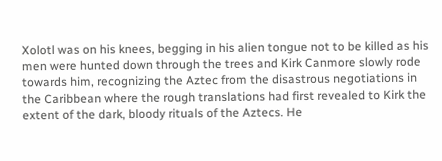Xolotl was on his knees, begging in his alien tongue not to be killed as his men were hunted down through the trees and Kirk Canmore slowly rode towards him, recognizing the Aztec from the disastrous negotiations in the Caribbean where the rough translations had first revealed to Kirk the extent of the dark, bloody rituals of the Aztecs. He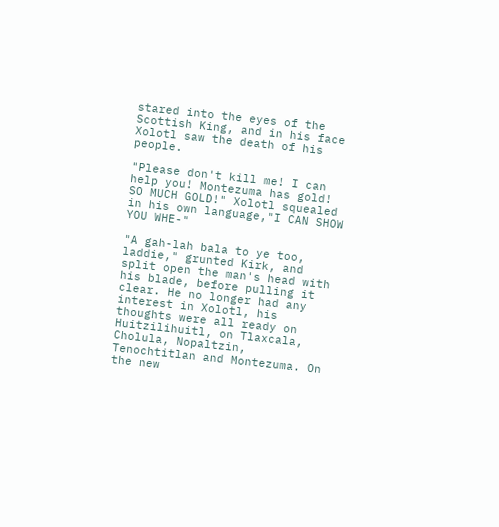stared into the eyes of the Scottish King, and in his face Xolotl saw the death of his people.

"Please don't kill me! I can help you! Montezuma has gold! SO MUCH GOLD!" Xolotl squealed in his own language,"I CAN SHOW YOU WHE-"

"A gah-lah bala to ye too, laddie," grunted Kirk, and split open the man's head with his blade, before pulling it clear. He no longer had any interest in Xolotl, his thoughts were all ready on Huitzilihuitl, on Tlaxcala, Cholula, Nopaltzin, Tenochtitlan and Montezuma. On the new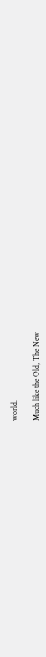world.

Much like the Old, The New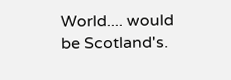World.... would be Scotland's.